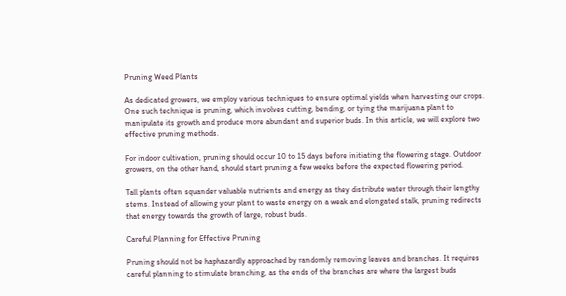Pruning Weed Plants

As dedicated growers, we employ various techniques to ensure optimal yields when harvesting our crops. One such technique is pruning, which involves cutting, bending, or tying the marijuana plant to manipulate its growth and produce more abundant and superior buds. In this article, we will explore two effective pruning methods.

For indoor cultivation, pruning should occur 10 to 15 days before initiating the flowering stage. Outdoor growers, on the other hand, should start pruning a few weeks before the expected flowering period.

Tall plants often squander valuable nutrients and energy as they distribute water through their lengthy stems. Instead of allowing your plant to waste energy on a weak and elongated stalk, pruning redirects that energy towards the growth of large, robust buds.

Careful Planning for Effective Pruning

Pruning should not be haphazardly approached by randomly removing leaves and branches. It requires careful planning to stimulate branching, as the ends of the branches are where the largest buds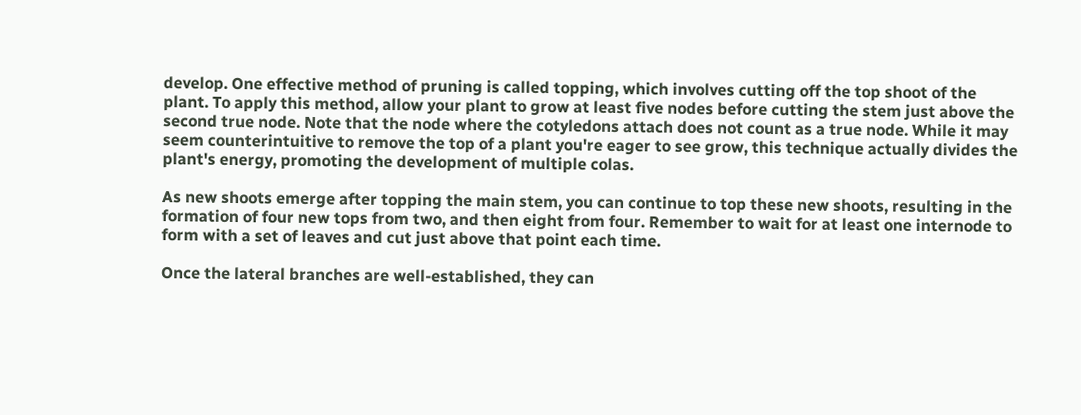develop. One effective method of pruning is called topping, which involves cutting off the top shoot of the plant. To apply this method, allow your plant to grow at least five nodes before cutting the stem just above the second true node. Note that the node where the cotyledons attach does not count as a true node. While it may seem counterintuitive to remove the top of a plant you're eager to see grow, this technique actually divides the plant's energy, promoting the development of multiple colas.

As new shoots emerge after topping the main stem, you can continue to top these new shoots, resulting in the formation of four new tops from two, and then eight from four. Remember to wait for at least one internode to form with a set of leaves and cut just above that point each time.

Once the lateral branches are well-established, they can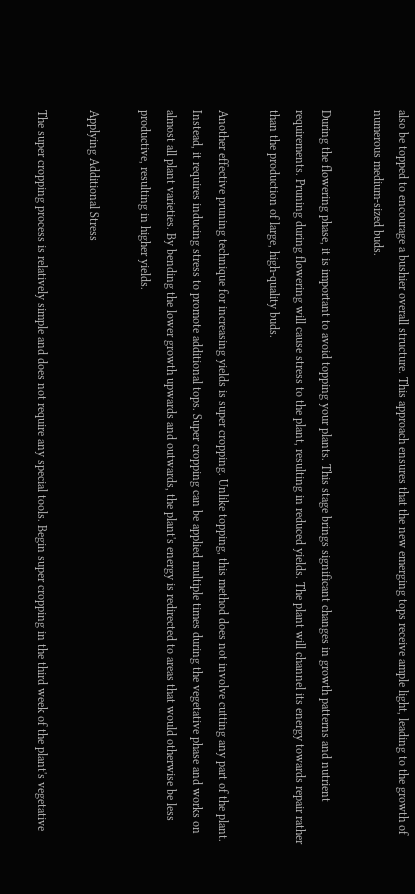also be topped to encourage a bushier overall structure. This approach ensures that the new emerging tops receive ample light, leading to the growth of numerous medium-sized buds.

During the flowering phase, it is important to avoid topping your plants. This stage brings significant changes in growth patterns and nutrient requirements. Pruning during flowering will cause stress to the plant, resulting in reduced yields. The plant will channel its energy towards repair rather than the production of large, high-quality buds.

Another effective pruning technique for increasing yields is super cropping. Unlike topping, this method does not involve cutting any part of the plant. Instead, it requires inducing stress to promote additional tops. Super cropping can be applied multiple times during the vegetative phase and works on almost all plant varieties. By bending the lower growth upwards and outwards, the plant's energy is redirected to areas that would otherwise be less productive, resulting in higher yields.

Applying Additional Stress

The super cropping process is relatively simple and does not require any special tools. Begin super cropping in the third week of the plant's vegetative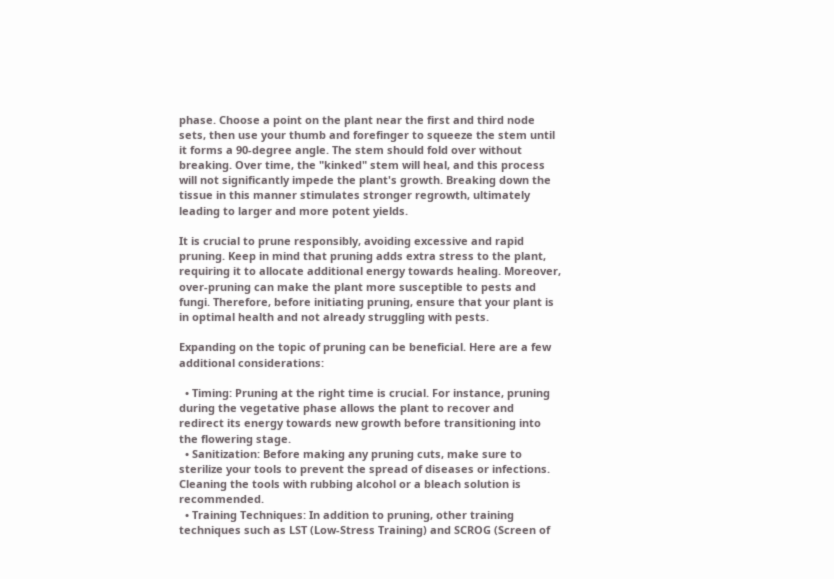phase. Choose a point on the plant near the first and third node sets, then use your thumb and forefinger to squeeze the stem until it forms a 90-degree angle. The stem should fold over without breaking. Over time, the "kinked" stem will heal, and this process will not significantly impede the plant's growth. Breaking down the tissue in this manner stimulates stronger regrowth, ultimately leading to larger and more potent yields.

It is crucial to prune responsibly, avoiding excessive and rapid pruning. Keep in mind that pruning adds extra stress to the plant, requiring it to allocate additional energy towards healing. Moreover, over-pruning can make the plant more susceptible to pests and fungi. Therefore, before initiating pruning, ensure that your plant is in optimal health and not already struggling with pests.

Expanding on the topic of pruning can be beneficial. Here are a few additional considerations:

  • Timing: Pruning at the right time is crucial. For instance, pruning during the vegetative phase allows the plant to recover and redirect its energy towards new growth before transitioning into the flowering stage.
  • Sanitization: Before making any pruning cuts, make sure to sterilize your tools to prevent the spread of diseases or infections. Cleaning the tools with rubbing alcohol or a bleach solution is recommended.
  • Training Techniques: In addition to pruning, other training techniques such as LST (Low-Stress Training) and SCROG (Screen of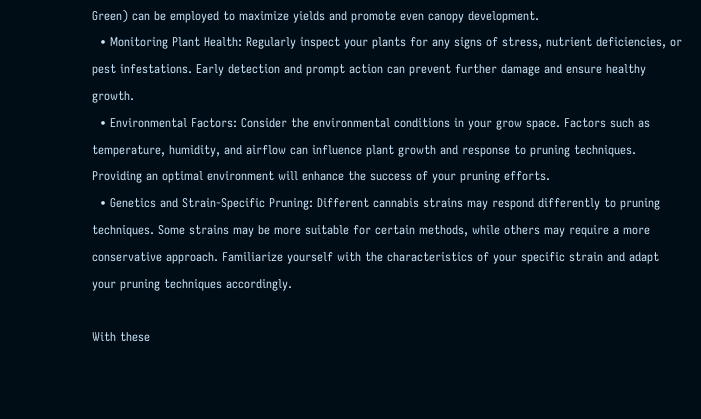Green) can be employed to maximize yields and promote even canopy development.
  • Monitoring Plant Health: Regularly inspect your plants for any signs of stress, nutrient deficiencies, or pest infestations. Early detection and prompt action can prevent further damage and ensure healthy growth.
  • Environmental Factors: Consider the environmental conditions in your grow space. Factors such as temperature, humidity, and airflow can influence plant growth and response to pruning techniques. Providing an optimal environment will enhance the success of your pruning efforts.
  • Genetics and Strain-Specific Pruning: Different cannabis strains may respond differently to pruning techniques. Some strains may be more suitable for certain methods, while others may require a more conservative approach. Familiarize yourself with the characteristics of your specific strain and adapt your pruning techniques accordingly.

With these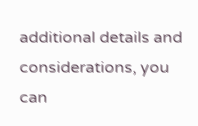additional details and considerations, you can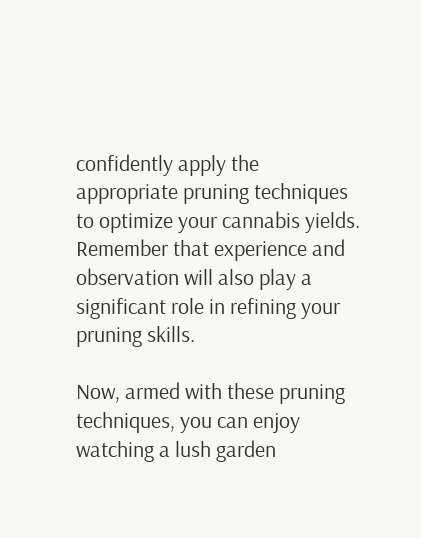confidently apply the appropriate pruning techniques to optimize your cannabis yields. Remember that experience and observation will also play a significant role in refining your pruning skills.

Now, armed with these pruning techniques, you can enjoy watching a lush garden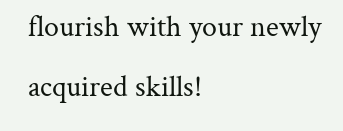flourish with your newly acquired skills!